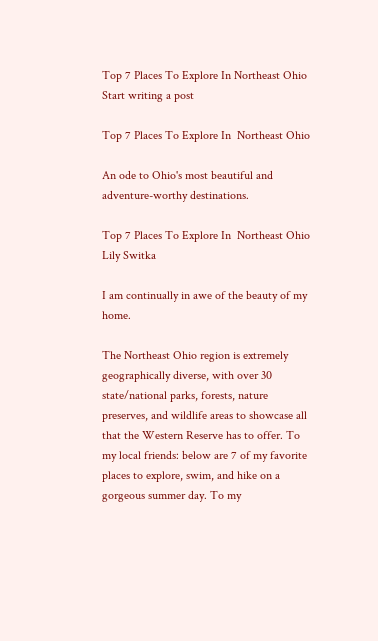Top 7 Places To Explore In Northeast Ohio
Start writing a post

Top 7 Places To Explore In  Northeast Ohio

An ode to Ohio's most beautiful and adventure-worthy destinations.

Top 7 Places To Explore In  Northeast Ohio
Lily Switka

I am continually in awe of the beauty of my home.

The Northeast Ohio region is extremely geographically diverse, with over 30 state/national parks, forests, nature preserves, and wildlife areas to showcase all that the Western Reserve has to offer. To my local friends: below are 7 of my favorite places to explore, swim, and hike on a gorgeous summer day. To my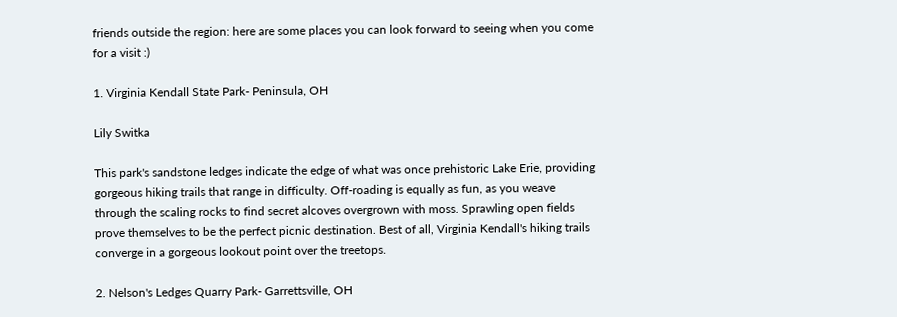friends outside the region: here are some places you can look forward to seeing when you come for a visit :)

1. Virginia Kendall State Park- Peninsula, OH

Lily Switka

This park's sandstone ledges indicate the edge of what was once prehistoric Lake Erie, providing gorgeous hiking trails that range in difficulty. Off-roading is equally as fun, as you weave through the scaling rocks to find secret alcoves overgrown with moss. Sprawling open fields prove themselves to be the perfect picnic destination. Best of all, Virginia Kendall's hiking trails converge in a gorgeous lookout point over the treetops.

2. Nelson's Ledges Quarry Park- Garrettsville, OH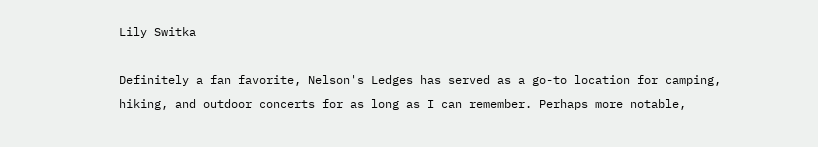Lily Switka

Definitely a fan favorite, Nelson's Ledges has served as a go-to location for camping, hiking, and outdoor concerts for as long as I can remember. Perhaps more notable,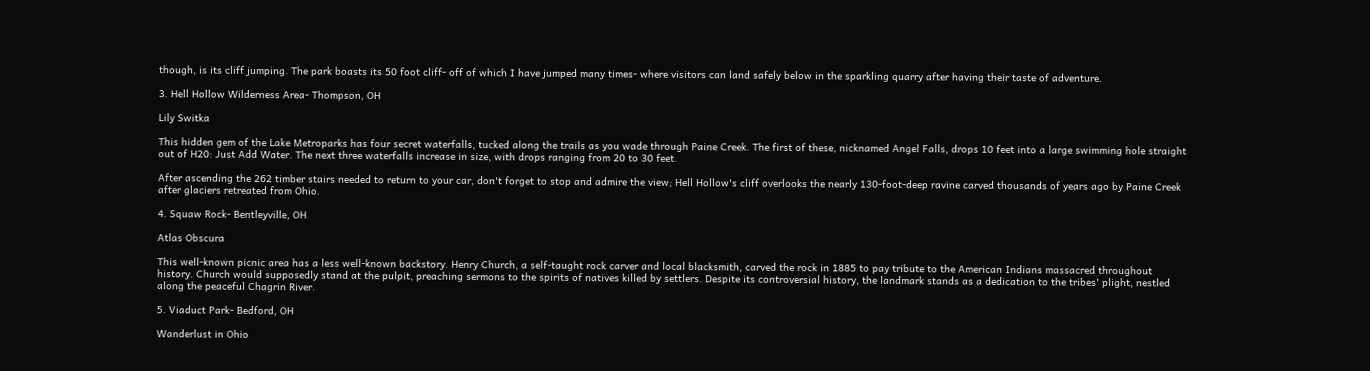though, is its cliff jumping. The park boasts its 50 foot cliff- off of which I have jumped many times- where visitors can land safely below in the sparkling quarry after having their taste of adventure.

3. Hell Hollow Wilderness Area- Thompson, OH

Lily Switka

This hidden gem of the Lake Metroparks has four secret waterfalls, tucked along the trails as you wade through Paine Creek. The first of these, nicknamed Angel Falls, drops 10 feet into a large swimming hole straight out of H20: Just Add Water. The next three waterfalls increase in size, with drops ranging from 20 to 30 feet.

After ascending the 262 timber stairs needed to return to your car, don't forget to stop and admire the view; Hell Hollow's cliff overlooks the nearly 130-foot-deep ravine carved thousands of years ago by Paine Creek after glaciers retreated from Ohio.

4. Squaw Rock- Bentleyville, OH

Atlas Obscura

This well-known picnic area has a less well-known backstory. Henry Church, a self-taught rock carver and local blacksmith, carved the rock in 1885 to pay tribute to the American Indians massacred throughout history. Church would supposedly stand at the pulpit, preaching sermons to the spirits of natives killed by settlers. Despite its controversial history, the landmark stands as a dedication to the tribes' plight, nestled along the peaceful Chagrin River.

5. Viaduct Park- Bedford, OH

Wanderlust in Ohio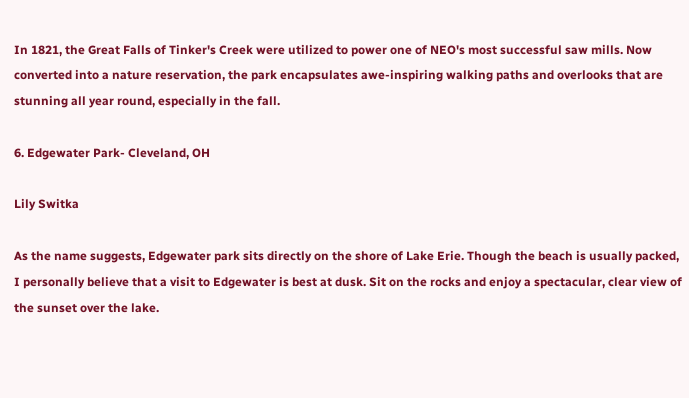In 1821, the Great Falls of Tinker's Creek were utilized to power one of NEO's most successful saw mills. Now converted into a nature reservation, the park encapsulates awe-inspiring walking paths and overlooks that are stunning all year round, especially in the fall.

6. Edgewater Park- Cleveland, OH

Lily Switka

As the name suggests, Edgewater park sits directly on the shore of Lake Erie. Though the beach is usually packed, I personally believe that a visit to Edgewater is best at dusk. Sit on the rocks and enjoy a spectacular, clear view of the sunset over the lake.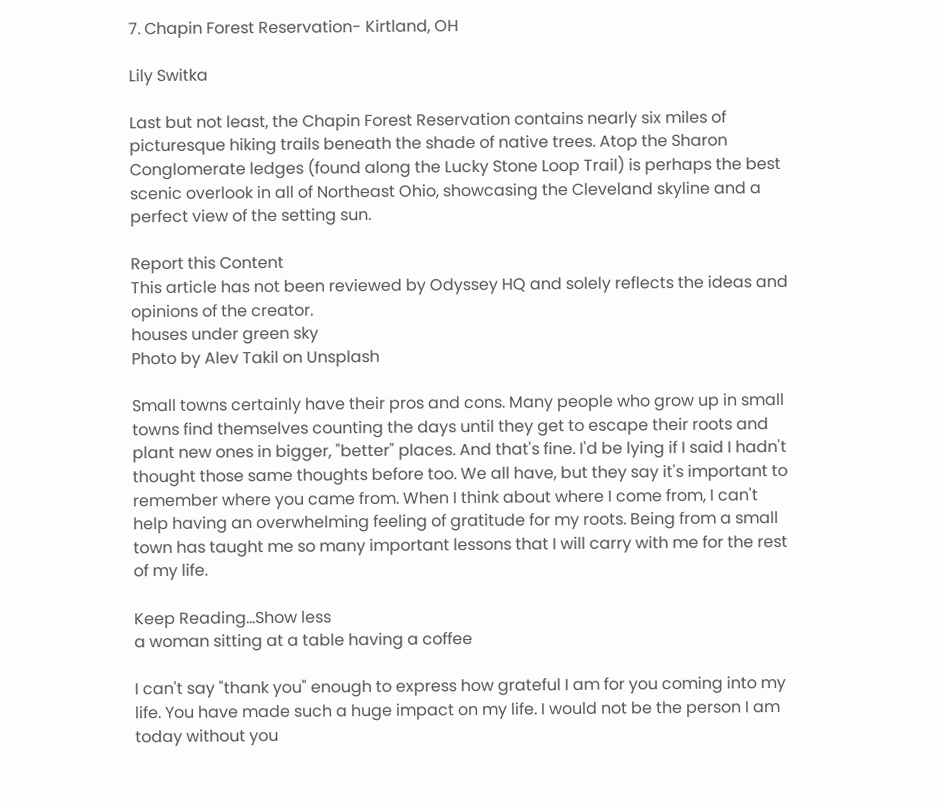7. Chapin Forest Reservation- Kirtland, OH

Lily Switka

Last but not least, the Chapin Forest Reservation contains nearly six miles of picturesque hiking trails beneath the shade of native trees. Atop the Sharon Conglomerate ledges (found along the Lucky Stone Loop Trail) is perhaps the best scenic overlook in all of Northeast Ohio, showcasing the Cleveland skyline and a perfect view of the setting sun.

Report this Content
This article has not been reviewed by Odyssey HQ and solely reflects the ideas and opinions of the creator.
houses under green sky
Photo by Alev Takil on Unsplash

Small towns certainly have their pros and cons. Many people who grow up in small towns find themselves counting the days until they get to escape their roots and plant new ones in bigger, "better" places. And that's fine. I'd be lying if I said I hadn't thought those same thoughts before too. We all have, but they say it's important to remember where you came from. When I think about where I come from, I can't help having an overwhelming feeling of gratitude for my roots. Being from a small town has taught me so many important lessons that I will carry with me for the rest of my life.

Keep Reading...Show less
a woman sitting at a table having a coffee

I can't say "thank you" enough to express how grateful I am for you coming into my life. You have made such a huge impact on my life. I would not be the person I am today without you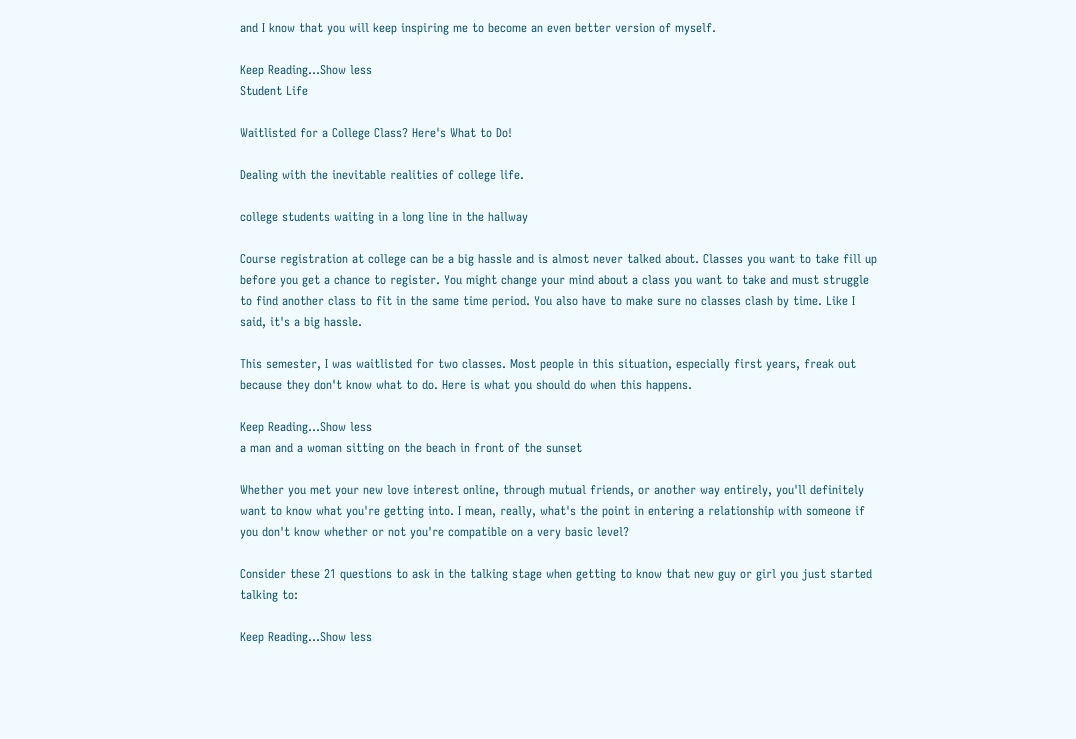and I know that you will keep inspiring me to become an even better version of myself.

Keep Reading...Show less
Student Life

Waitlisted for a College Class? Here's What to Do!

Dealing with the inevitable realities of college life.

college students waiting in a long line in the hallway

Course registration at college can be a big hassle and is almost never talked about. Classes you want to take fill up before you get a chance to register. You might change your mind about a class you want to take and must struggle to find another class to fit in the same time period. You also have to make sure no classes clash by time. Like I said, it's a big hassle.

This semester, I was waitlisted for two classes. Most people in this situation, especially first years, freak out because they don't know what to do. Here is what you should do when this happens.

Keep Reading...Show less
a man and a woman sitting on the beach in front of the sunset

Whether you met your new love interest online, through mutual friends, or another way entirely, you'll definitely want to know what you're getting into. I mean, really, what's the point in entering a relationship with someone if you don't know whether or not you're compatible on a very basic level?

Consider these 21 questions to ask in the talking stage when getting to know that new guy or girl you just started talking to:

Keep Reading...Show less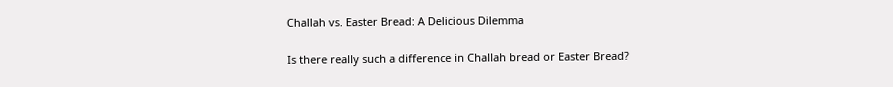Challah vs. Easter Bread: A Delicious Dilemma

Is there really such a difference in Challah bread or Easter Bread?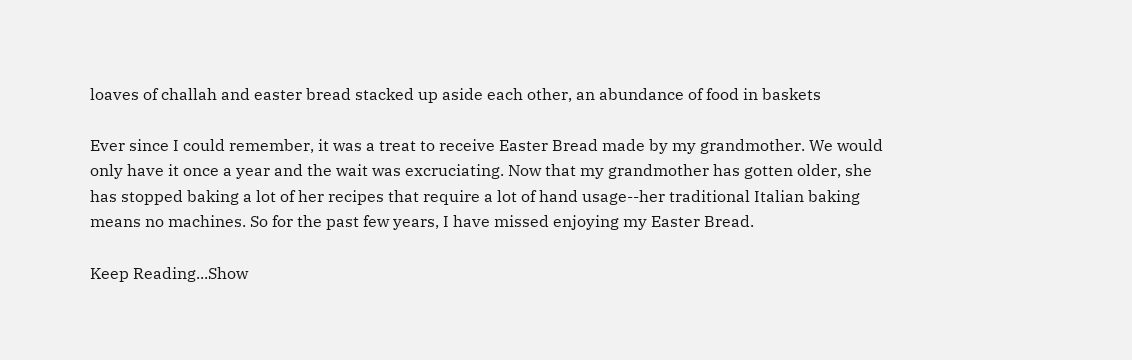loaves of challah and easter bread stacked up aside each other, an abundance of food in baskets

Ever since I could remember, it was a treat to receive Easter Bread made by my grandmother. We would only have it once a year and the wait was excruciating. Now that my grandmother has gotten older, she has stopped baking a lot of her recipes that require a lot of hand usage--her traditional Italian baking means no machines. So for the past few years, I have missed enjoying my Easter Bread.

Keep Reading...Show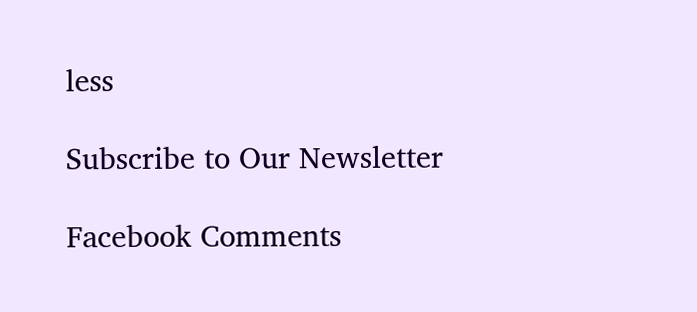less

Subscribe to Our Newsletter

Facebook Comments